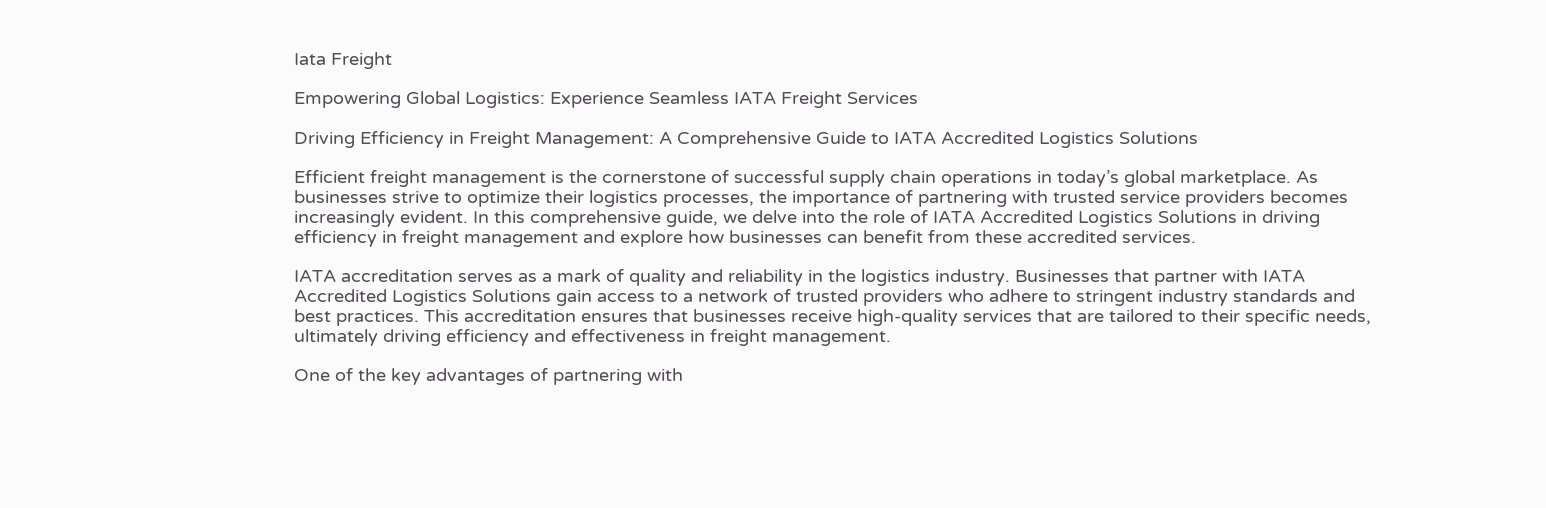Iata Freight

Empowering Global Logistics: Experience Seamless IATA Freight Services

Driving Efficiency in Freight Management: A Comprehensive Guide to IATA Accredited Logistics Solutions

Efficient freight management is the cornerstone of successful supply chain operations in today’s global marketplace. As businesses strive to optimize their logistics processes, the importance of partnering with trusted service providers becomes increasingly evident. In this comprehensive guide, we delve into the role of IATA Accredited Logistics Solutions in driving efficiency in freight management and explore how businesses can benefit from these accredited services.

IATA accreditation serves as a mark of quality and reliability in the logistics industry. Businesses that partner with IATA Accredited Logistics Solutions gain access to a network of trusted providers who adhere to stringent industry standards and best practices. This accreditation ensures that businesses receive high-quality services that are tailored to their specific needs, ultimately driving efficiency and effectiveness in freight management.

One of the key advantages of partnering with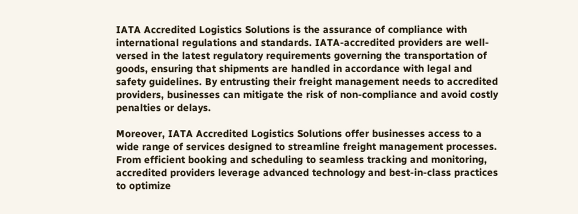IATA Accredited Logistics Solutions is the assurance of compliance with international regulations and standards. IATA-accredited providers are well-versed in the latest regulatory requirements governing the transportation of goods, ensuring that shipments are handled in accordance with legal and safety guidelines. By entrusting their freight management needs to accredited providers, businesses can mitigate the risk of non-compliance and avoid costly penalties or delays.

Moreover, IATA Accredited Logistics Solutions offer businesses access to a wide range of services designed to streamline freight management processes. From efficient booking and scheduling to seamless tracking and monitoring, accredited providers leverage advanced technology and best-in-class practices to optimize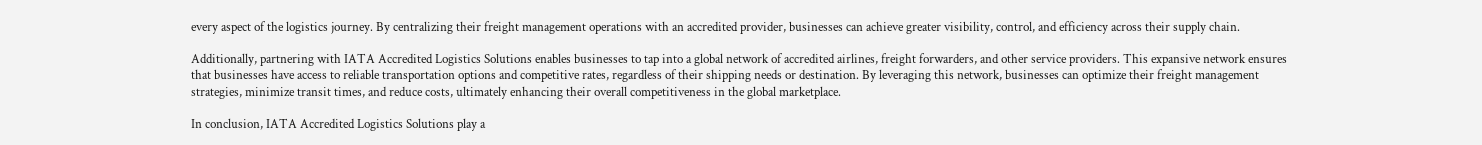every aspect of the logistics journey. By centralizing their freight management operations with an accredited provider, businesses can achieve greater visibility, control, and efficiency across their supply chain.

Additionally, partnering with IATA Accredited Logistics Solutions enables businesses to tap into a global network of accredited airlines, freight forwarders, and other service providers. This expansive network ensures that businesses have access to reliable transportation options and competitive rates, regardless of their shipping needs or destination. By leveraging this network, businesses can optimize their freight management strategies, minimize transit times, and reduce costs, ultimately enhancing their overall competitiveness in the global marketplace.

In conclusion, IATA Accredited Logistics Solutions play a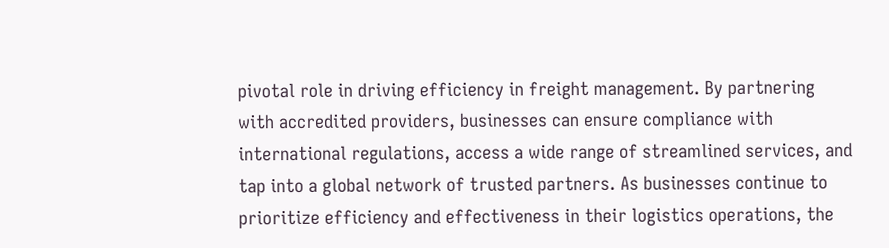pivotal role in driving efficiency in freight management. By partnering with accredited providers, businesses can ensure compliance with international regulations, access a wide range of streamlined services, and tap into a global network of trusted partners. As businesses continue to prioritize efficiency and effectiveness in their logistics operations, the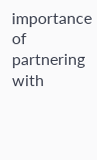importance of partnering with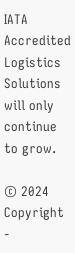IATA Accredited Logistics Solutions will only continue to grow.

© 2024 Copyright -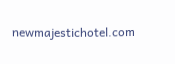newmajestichotel.com